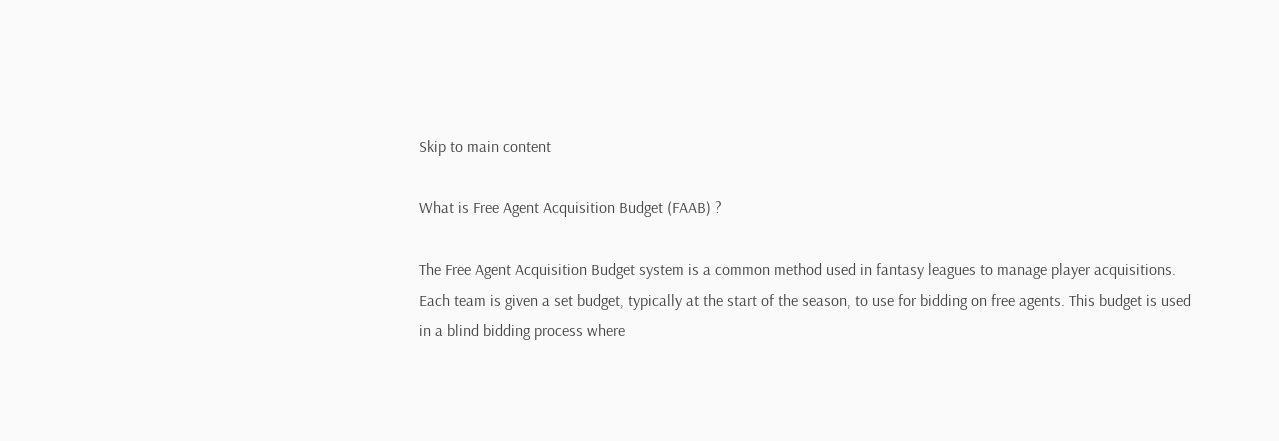Skip to main content

What is Free Agent Acquisition Budget (FAAB) ?

The Free Agent Acquisition Budget system is a common method used in fantasy leagues to manage player acquisitions. Each team is given a set budget, typically at the start of the season, to use for bidding on free agents. This budget is used in a blind bidding process where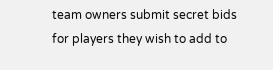team owners submit secret bids for players they wish to add to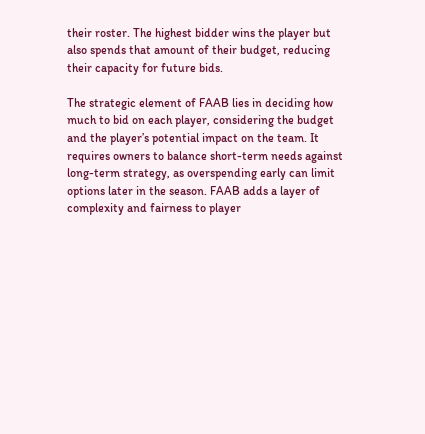their roster. The highest bidder wins the player but also spends that amount of their budget, reducing their capacity for future bids.

The strategic element of FAAB lies in deciding how much to bid on each player, considering the budget and the player’s potential impact on the team. It requires owners to balance short-term needs against long-term strategy, as overspending early can limit options later in the season. FAAB adds a layer of complexity and fairness to player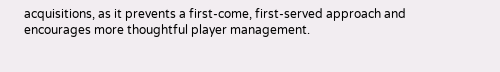acquisitions, as it prevents a first-come, first-served approach and encourages more thoughtful player management.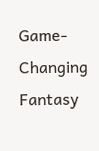Game-Changing Fantasy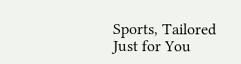Sports, Tailored Just for You